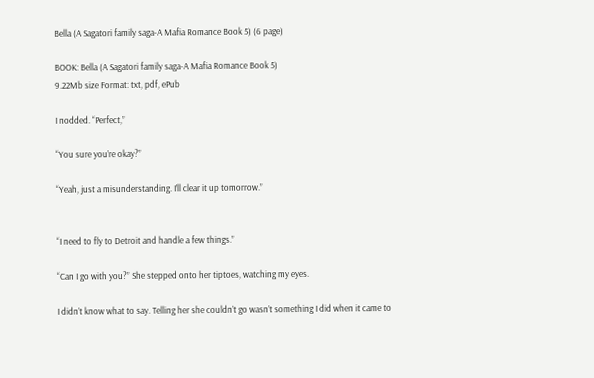Bella (A Sagatori family saga-A Mafia Romance Book 5) (6 page)

BOOK: Bella (A Sagatori family saga-A Mafia Romance Book 5)
9.22Mb size Format: txt, pdf, ePub

I nodded. “Perfect,”

“You sure you’re okay?”

“Yeah, just a misunderstanding. I’ll clear it up tomorrow.”


“I need to fly to Detroit and handle a few things.”

“Can I go with you?” She stepped onto her tiptoes, watching my eyes.

I didn’t know what to say. Telling her she couldn’t go wasn’t something I did when it came to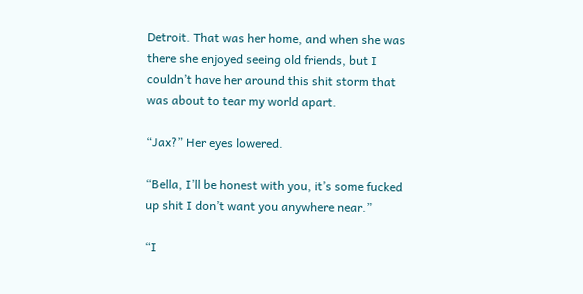Detroit. That was her home, and when she was there she enjoyed seeing old friends, but I couldn’t have her around this shit storm that was about to tear my world apart.

“Jax?” Her eyes lowered.

“Bella, I’ll be honest with you, it’s some fucked up shit I don’t want you anywhere near.”

“I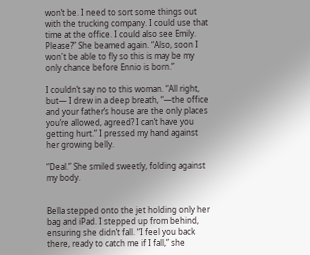won’t be. I need to sort some things out with the trucking company. I could use that time at the office. I could also see Emily. Please?” She beamed again. “Also, soon I won't be able to fly so this is may be my only chance before Ennio is born.”

I couldn’t say no to this woman. “All right, but— I drew in a deep breath, “—the office and your father’s house are the only places you’re allowed, agreed? I can’t have you getting hurt.” I pressed my hand against her growing belly.

“Deal.” She smiled sweetly, folding against my body.


Bella stepped onto the jet holding only her bag and iPad. I stepped up from behind, ensuring she didn’t fall. “I feel you back there, ready to catch me if I fall,” she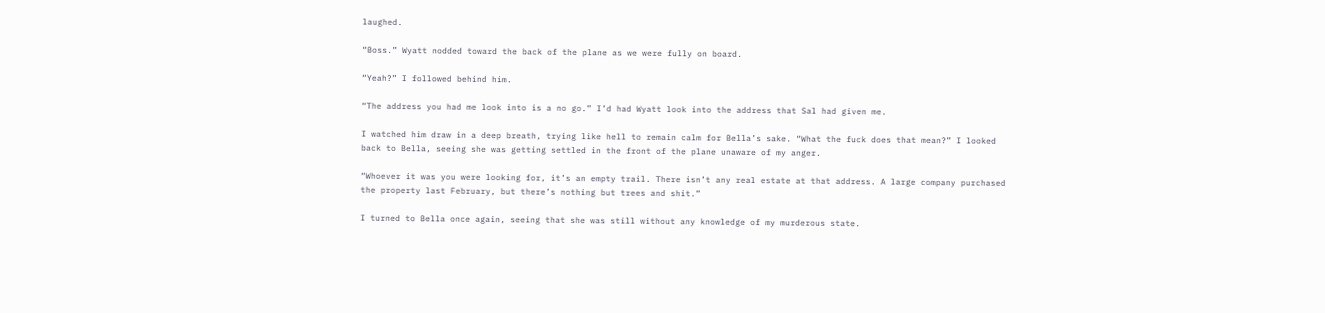laughed.

“Boss.” Wyatt nodded toward the back of the plane as we were fully on board.

“Yeah?” I followed behind him.

“The address you had me look into is a no go.” I’d had Wyatt look into the address that Sal had given me.

I watched him draw in a deep breath, trying like hell to remain calm for Bella’s sake. “What the fuck does that mean?” I looked back to Bella, seeing she was getting settled in the front of the plane unaware of my anger.

“Whoever it was you were looking for, it’s an empty trail. There isn’t any real estate at that address. A large company purchased the property last February, but there’s nothing but trees and shit.”

I turned to Bella once again, seeing that she was still without any knowledge of my murderous state.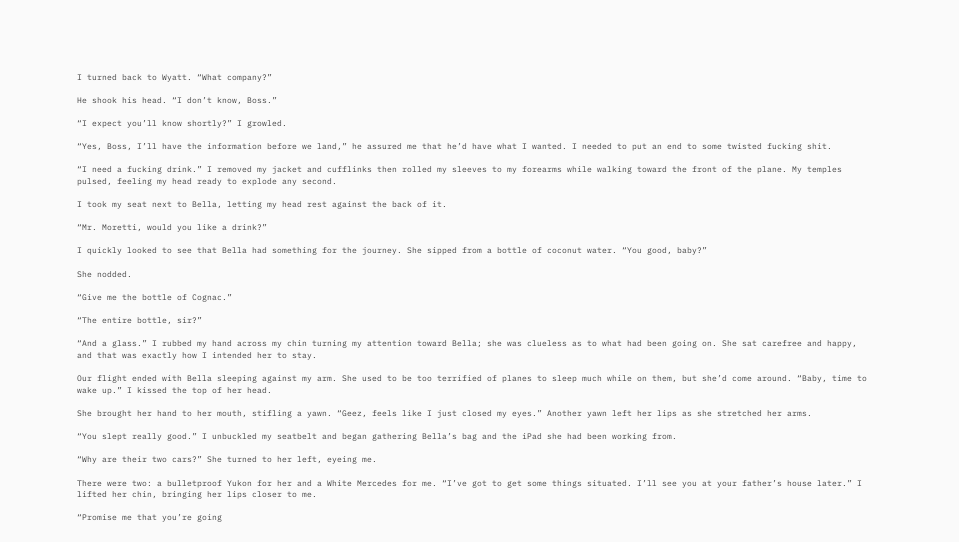I turned back to Wyatt. “What company?”

He shook his head. “I don’t know, Boss.”

“I expect you’ll know shortly?” I growled.

“Yes, Boss, I’ll have the information before we land,” he assured me that he’d have what I wanted. I needed to put an end to some twisted fucking shit.

“I need a fucking drink.” I removed my jacket and cufflinks then rolled my sleeves to my forearms while walking toward the front of the plane. My temples pulsed, feeling my head ready to explode any second.

I took my seat next to Bella, letting my head rest against the back of it.

“Mr. Moretti, would you like a drink?”

I quickly looked to see that Bella had something for the journey. She sipped from a bottle of coconut water. “You good, baby?”

She nodded.

“Give me the bottle of Cognac.”

“The entire bottle, sir?”

“And a glass.” I rubbed my hand across my chin turning my attention toward Bella; she was clueless as to what had been going on. She sat carefree and happy, and that was exactly how I intended her to stay.

Our flight ended with Bella sleeping against my arm. She used to be too terrified of planes to sleep much while on them, but she’d come around. “Baby, time to wake up.” I kissed the top of her head.

She brought her hand to her mouth, stifling a yawn. “Geez, feels like I just closed my eyes.” Another yawn left her lips as she stretched her arms.

“You slept really good.” I unbuckled my seatbelt and began gathering Bella’s bag and the iPad she had been working from.

“Why are their two cars?” She turned to her left, eyeing me.

There were two: a bulletproof Yukon for her and a White Mercedes for me. “I’ve got to get some things situated. I’ll see you at your father’s house later.” I lifted her chin, bringing her lips closer to me.

“Promise me that you’re going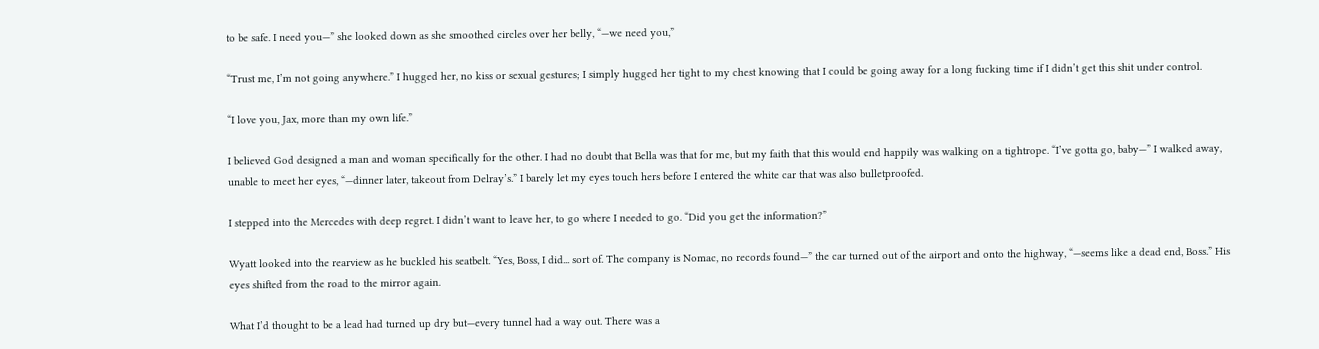to be safe. I need you—” she looked down as she smoothed circles over her belly, “—we need you,”

“Trust me, I’m not going anywhere.” I hugged her, no kiss or sexual gestures; I simply hugged her tight to my chest knowing that I could be going away for a long fucking time if I didn’t get this shit under control.

“I love you, Jax, more than my own life.”

I believed God designed a man and woman specifically for the other. I had no doubt that Bella was that for me, but my faith that this would end happily was walking on a tightrope. “I’ve gotta go, baby—” I walked away, unable to meet her eyes, “—dinner later, takeout from Delray’s.” I barely let my eyes touch hers before I entered the white car that was also bulletproofed.

I stepped into the Mercedes with deep regret. I didn’t want to leave her, to go where I needed to go. “Did you get the information?”

Wyatt looked into the rearview as he buckled his seatbelt. “Yes, Boss, I did... sort of. The company is Nomac, no records found—” the car turned out of the airport and onto the highway, “—seems like a dead end, Boss.” His eyes shifted from the road to the mirror again.

What I’d thought to be a lead had turned up dry but—every tunnel had a way out. There was a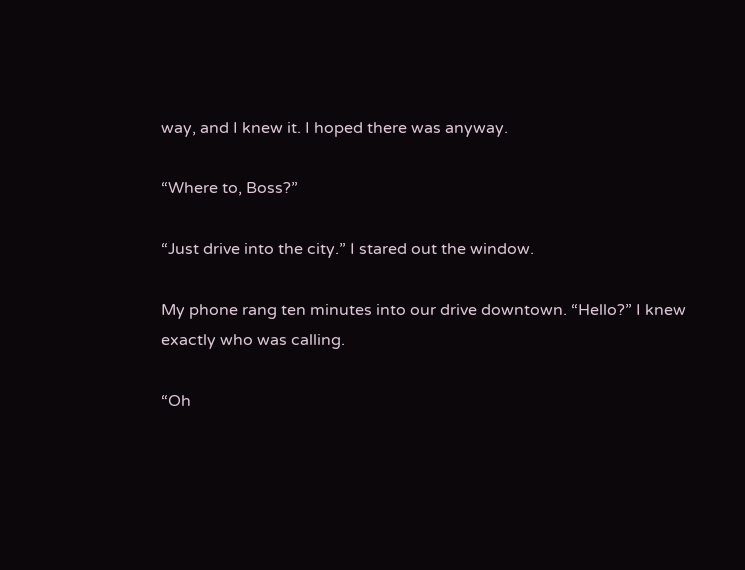way, and I knew it. I hoped there was anyway.

“Where to, Boss?”

“Just drive into the city.” I stared out the window.

My phone rang ten minutes into our drive downtown. “Hello?” I knew exactly who was calling.

“Oh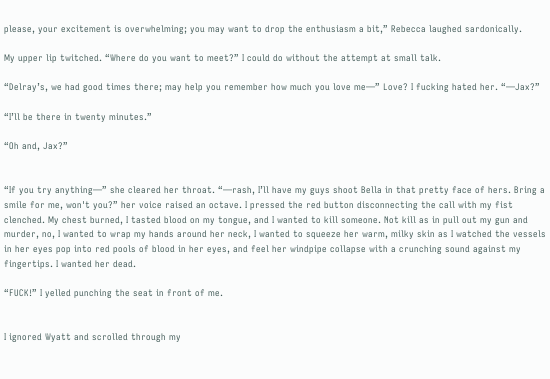please, your excitement is overwhelming; you may want to drop the enthusiasm a bit,” Rebecca laughed sardonically.

My upper lip twitched. “Where do you want to meet?” I could do without the attempt at small talk.

“Delray’s, we had good times there; may help you remember how much you love me—” Love? I fucking hated her. “—Jax?”

“I’ll be there in twenty minutes.”

“Oh and, Jax?”


“If you try anything—” she cleared her throat. “—rash, I’ll have my guys shoot Bella in that pretty face of hers. Bring a smile for me, won't you?” her voice raised an octave. I pressed the red button disconnecting the call with my fist clenched. My chest burned, I tasted blood on my tongue, and I wanted to kill someone. Not kill as in pull out my gun and murder, no, I wanted to wrap my hands around her neck, I wanted to squeeze her warm, milky skin as I watched the vessels in her eyes pop into red pools of blood in her eyes, and feel her windpipe collapse with a crunching sound against my fingertips. I wanted her dead.

“FUCK!” I yelled punching the seat in front of me.


I ignored Wyatt and scrolled through my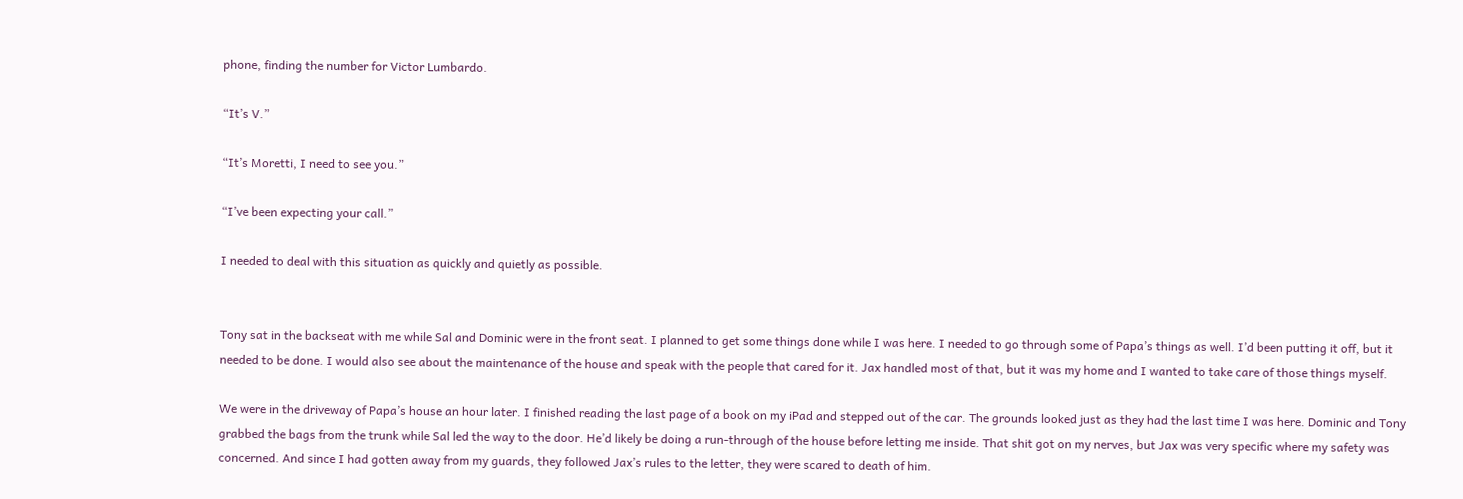phone, finding the number for Victor Lumbardo.

“It’s V.”

“It’s Moretti, I need to see you.”

“I’ve been expecting your call.”

I needed to deal with this situation as quickly and quietly as possible.


Tony sat in the backseat with me while Sal and Dominic were in the front seat. I planned to get some things done while I was here. I needed to go through some of Papa’s things as well. I’d been putting it off, but it needed to be done. I would also see about the maintenance of the house and speak with the people that cared for it. Jax handled most of that, but it was my home and I wanted to take care of those things myself.

We were in the driveway of Papa’s house an hour later. I finished reading the last page of a book on my iPad and stepped out of the car. The grounds looked just as they had the last time I was here. Dominic and Tony grabbed the bags from the trunk while Sal led the way to the door. He’d likely be doing a run-through of the house before letting me inside. That shit got on my nerves, but Jax was very specific where my safety was concerned. And since I had gotten away from my guards, they followed Jax’s rules to the letter, they were scared to death of him.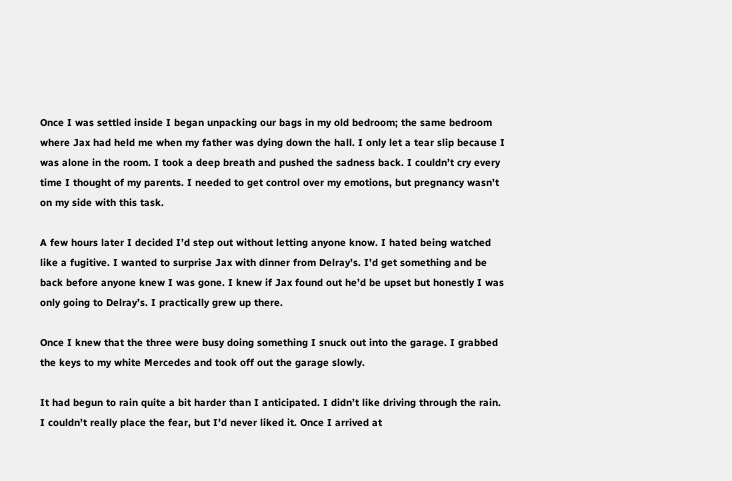Once I was settled inside I began unpacking our bags in my old bedroom; the same bedroom where Jax had held me when my father was dying down the hall. I only let a tear slip because I was alone in the room. I took a deep breath and pushed the sadness back. I couldn’t cry every time I thought of my parents. I needed to get control over my emotions, but pregnancy wasn’t on my side with this task.

A few hours later I decided I’d step out without letting anyone know. I hated being watched like a fugitive. I wanted to surprise Jax with dinner from Delray’s. I’d get something and be back before anyone knew I was gone. I knew if Jax found out he’d be upset but honestly I was only going to Delray’s. I practically grew up there.

Once I knew that the three were busy doing something I snuck out into the garage. I grabbed the keys to my white Mercedes and took off out the garage slowly.

It had begun to rain quite a bit harder than I anticipated. I didn’t like driving through the rain. I couldn’t really place the fear, but I’d never liked it. Once I arrived at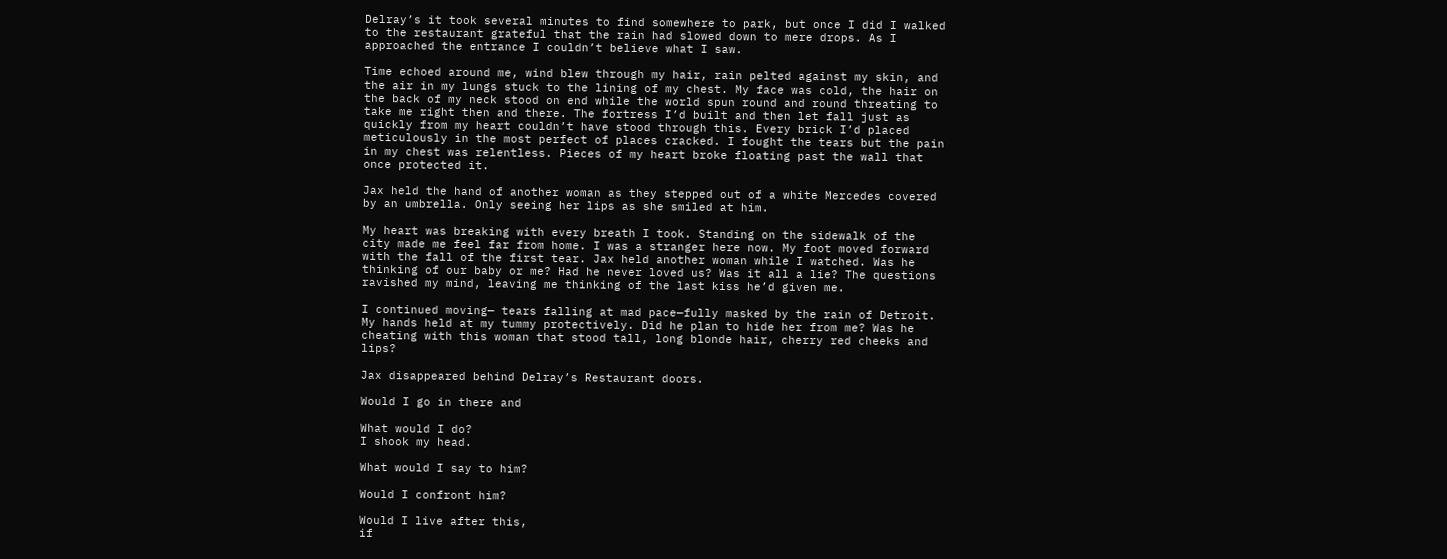Delray’s it took several minutes to find somewhere to park, but once I did I walked to the restaurant grateful that the rain had slowed down to mere drops. As I approached the entrance I couldn’t believe what I saw.

Time echoed around me, wind blew through my hair, rain pelted against my skin, and the air in my lungs stuck to the lining of my chest. My face was cold, the hair on the back of my neck stood on end while the world spun round and round threating to take me right then and there. The fortress I’d built and then let fall just as quickly from my heart couldn’t have stood through this. Every brick I’d placed meticulously in the most perfect of places cracked. I fought the tears but the pain in my chest was relentless. Pieces of my heart broke floating past the wall that once protected it.

Jax held the hand of another woman as they stepped out of a white Mercedes covered by an umbrella. Only seeing her lips as she smiled at him.

My heart was breaking with every breath I took. Standing on the sidewalk of the city made me feel far from home. I was a stranger here now. My foot moved forward with the fall of the first tear. Jax held another woman while I watched. Was he thinking of our baby or me? Had he never loved us? Was it all a lie? The questions ravished my mind, leaving me thinking of the last kiss he’d given me.

I continued moving— tears falling at mad pace—fully masked by the rain of Detroit. My hands held at my tummy protectively. Did he plan to hide her from me? Was he cheating with this woman that stood tall, long blonde hair, cherry red cheeks and lips?

Jax disappeared behind Delray’s Restaurant doors.

Would I go in there and

What would I do?
I shook my head.

What would I say to him?

Would I confront him?

Would I live after this,
if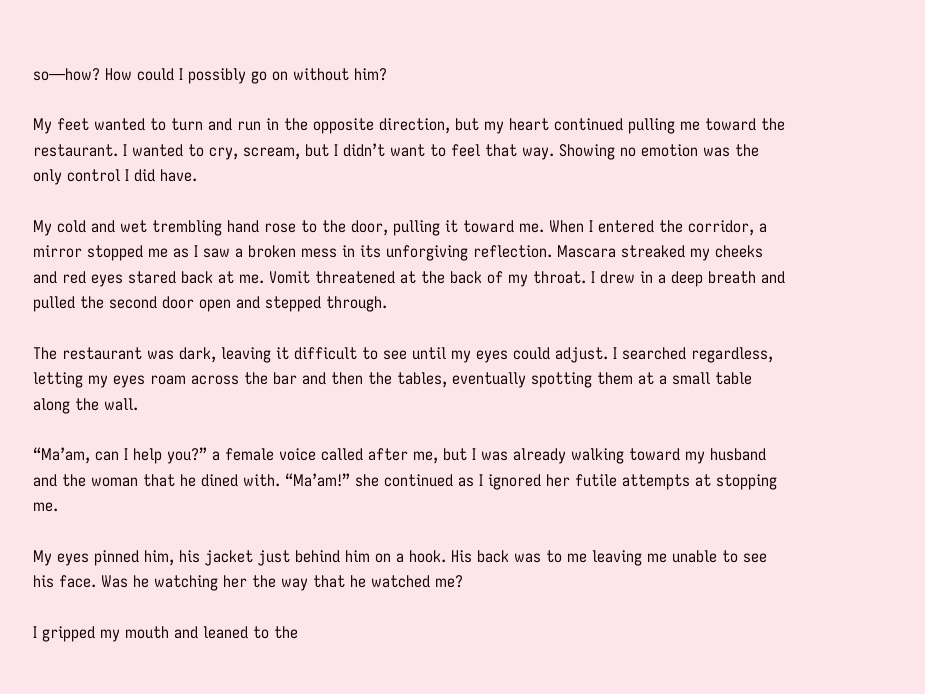so—how? How could I possibly go on without him?

My feet wanted to turn and run in the opposite direction, but my heart continued pulling me toward the restaurant. I wanted to cry, scream, but I didn’t want to feel that way. Showing no emotion was the only control I did have.

My cold and wet trembling hand rose to the door, pulling it toward me. When I entered the corridor, a mirror stopped me as I saw a broken mess in its unforgiving reflection. Mascara streaked my cheeks and red eyes stared back at me. Vomit threatened at the back of my throat. I drew in a deep breath and pulled the second door open and stepped through.

The restaurant was dark, leaving it difficult to see until my eyes could adjust. I searched regardless, letting my eyes roam across the bar and then the tables, eventually spotting them at a small table along the wall.

“Ma’am, can I help you?” a female voice called after me, but I was already walking toward my husband and the woman that he dined with. “Ma’am!” she continued as I ignored her futile attempts at stopping me.

My eyes pinned him, his jacket just behind him on a hook. His back was to me leaving me unable to see his face. Was he watching her the way that he watched me?

I gripped my mouth and leaned to the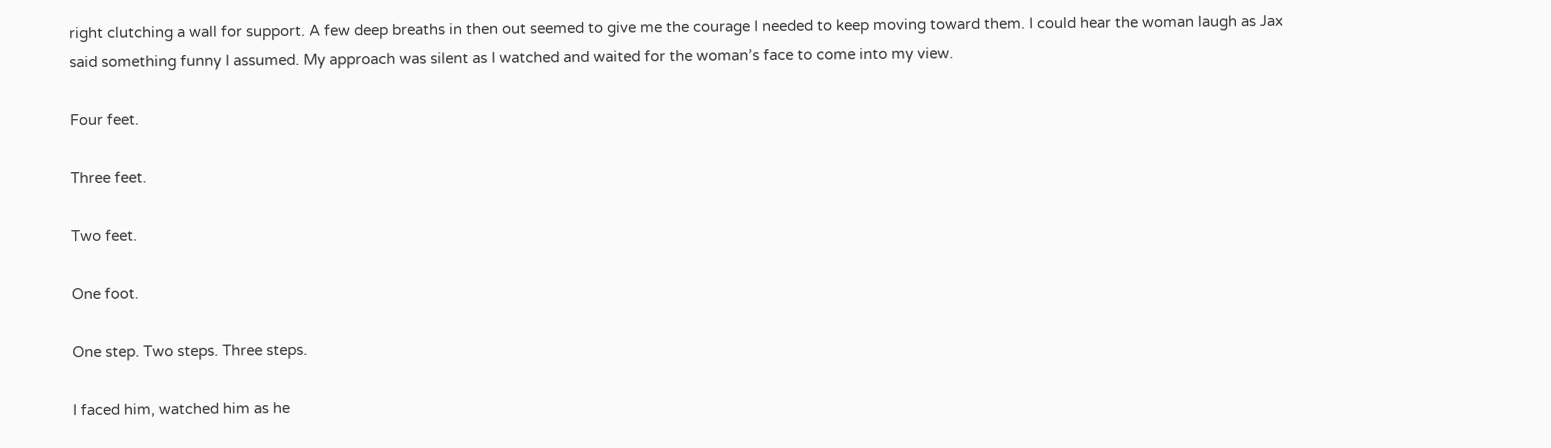right clutching a wall for support. A few deep breaths in then out seemed to give me the courage I needed to keep moving toward them. I could hear the woman laugh as Jax said something funny I assumed. My approach was silent as I watched and waited for the woman’s face to come into my view.

Four feet.

Three feet.

Two feet.

One foot.

One step. Two steps. Three steps.

I faced him, watched him as he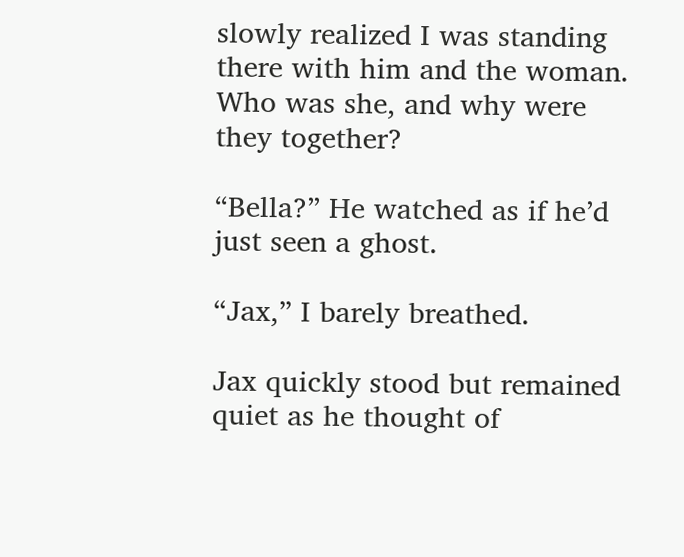slowly realized I was standing there with him and the woman. Who was she, and why were they together?

“Bella?” He watched as if he’d just seen a ghost.

“Jax,” I barely breathed.

Jax quickly stood but remained quiet as he thought of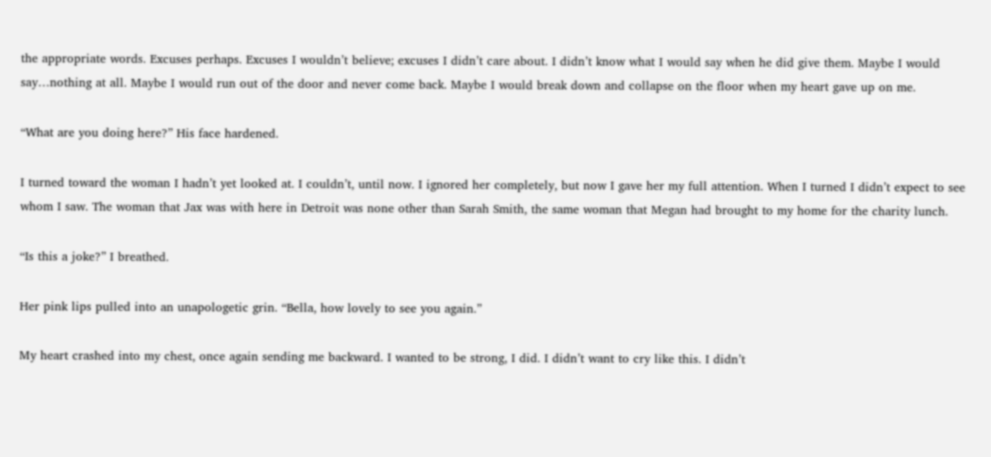the appropriate words. Excuses perhaps. Excuses I wouldn’t believe; excuses I didn’t care about. I didn’t know what I would say when he did give them. Maybe I would say…nothing at all. Maybe I would run out of the door and never come back. Maybe I would break down and collapse on the floor when my heart gave up on me.

“What are you doing here?” His face hardened.

I turned toward the woman I hadn’t yet looked at. I couldn’t, until now. I ignored her completely, but now I gave her my full attention. When I turned I didn’t expect to see whom I saw. The woman that Jax was with here in Detroit was none other than Sarah Smith, the same woman that Megan had brought to my home for the charity lunch.

“Is this a joke?” I breathed.

Her pink lips pulled into an unapologetic grin. “Bella, how lovely to see you again.”

My heart crashed into my chest, once again sending me backward. I wanted to be strong, I did. I didn’t want to cry like this. I didn’t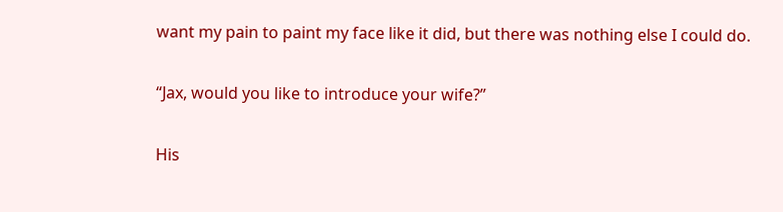want my pain to paint my face like it did, but there was nothing else I could do.

“Jax, would you like to introduce your wife?”

His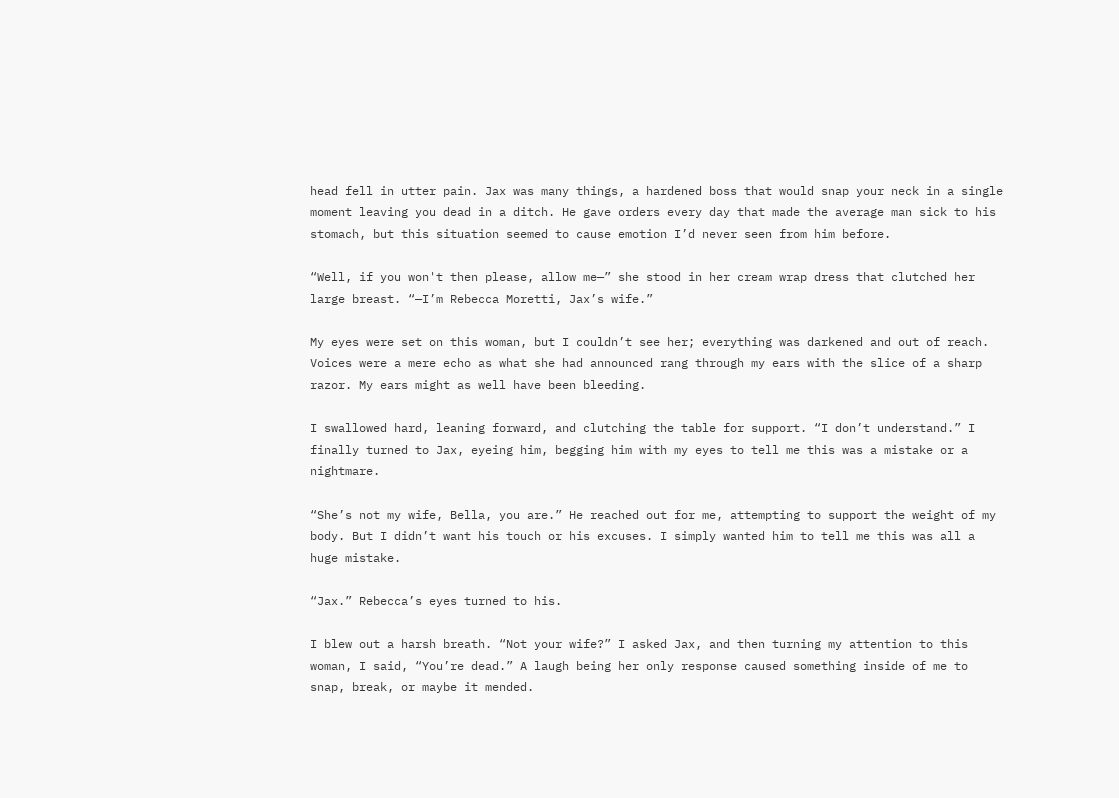head fell in utter pain. Jax was many things, a hardened boss that would snap your neck in a single moment leaving you dead in a ditch. He gave orders every day that made the average man sick to his stomach, but this situation seemed to cause emotion I’d never seen from him before.

“Well, if you won't then please, allow me—” she stood in her cream wrap dress that clutched her large breast. “—I’m Rebecca Moretti, Jax’s wife.”

My eyes were set on this woman, but I couldn’t see her; everything was darkened and out of reach. Voices were a mere echo as what she had announced rang through my ears with the slice of a sharp razor. My ears might as well have been bleeding.

I swallowed hard, leaning forward, and clutching the table for support. “I don’t understand.” I finally turned to Jax, eyeing him, begging him with my eyes to tell me this was a mistake or a nightmare.

“She’s not my wife, Bella, you are.” He reached out for me, attempting to support the weight of my body. But I didn’t want his touch or his excuses. I simply wanted him to tell me this was all a huge mistake.

“Jax.” Rebecca’s eyes turned to his.

I blew out a harsh breath. “Not your wife?” I asked Jax, and then turning my attention to this woman, I said, “You’re dead.” A laugh being her only response caused something inside of me to snap, break, or maybe it mended.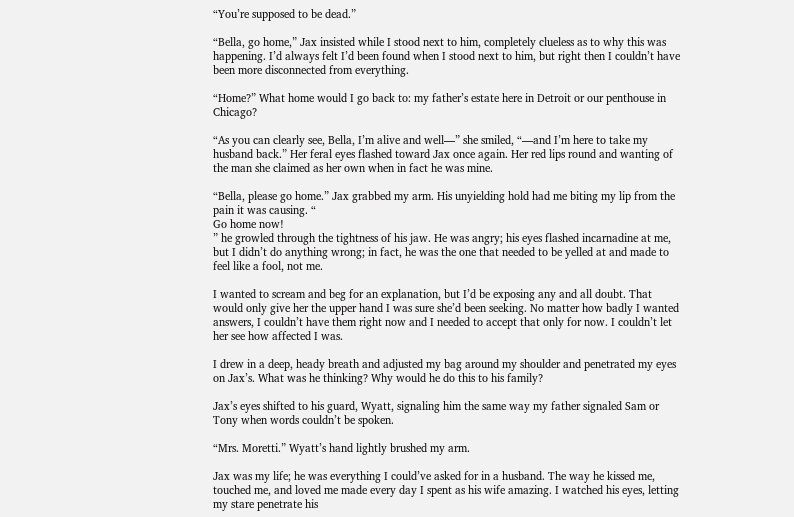“You’re supposed to be dead.”

“Bella, go home,” Jax insisted while I stood next to him, completely clueless as to why this was happening. I’d always felt I’d been found when I stood next to him, but right then I couldn’t have been more disconnected from everything.

“Home?” What home would I go back to: my father’s estate here in Detroit or our penthouse in Chicago?

“As you can clearly see, Bella, I’m alive and well—” she smiled, “—and I’m here to take my husband back.” Her feral eyes flashed toward Jax once again. Her red lips round and wanting of the man she claimed as her own when in fact he was mine.

“Bella, please go home.” Jax grabbed my arm. His unyielding hold had me biting my lip from the pain it was causing. “
Go home now!
” he growled through the tightness of his jaw. He was angry; his eyes flashed incarnadine at me, but I didn’t do anything wrong; in fact, he was the one that needed to be yelled at and made to feel like a fool, not me.

I wanted to scream and beg for an explanation, but I’d be exposing any and all doubt. That would only give her the upper hand I was sure she’d been seeking. No matter how badly I wanted answers, I couldn’t have them right now and I needed to accept that only for now. I couldn’t let her see how affected I was.

I drew in a deep, heady breath and adjusted my bag around my shoulder and penetrated my eyes on Jax’s. What was he thinking? Why would he do this to his family?

Jax’s eyes shifted to his guard, Wyatt, signaling him the same way my father signaled Sam or Tony when words couldn’t be spoken.

“Mrs. Moretti.” Wyatt’s hand lightly brushed my arm.

Jax was my life; he was everything I could’ve asked for in a husband. The way he kissed me, touched me, and loved me made every day I spent as his wife amazing. I watched his eyes, letting my stare penetrate his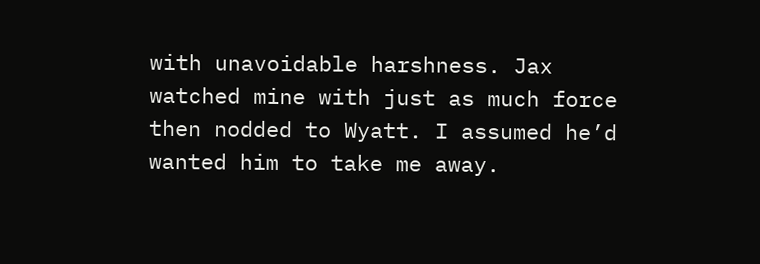with unavoidable harshness. Jax watched mine with just as much force then nodded to Wyatt. I assumed he’d wanted him to take me away.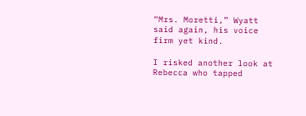“Mrs. Moretti,” Wyatt said again, his voice firm yet kind.

I risked another look at Rebecca who tapped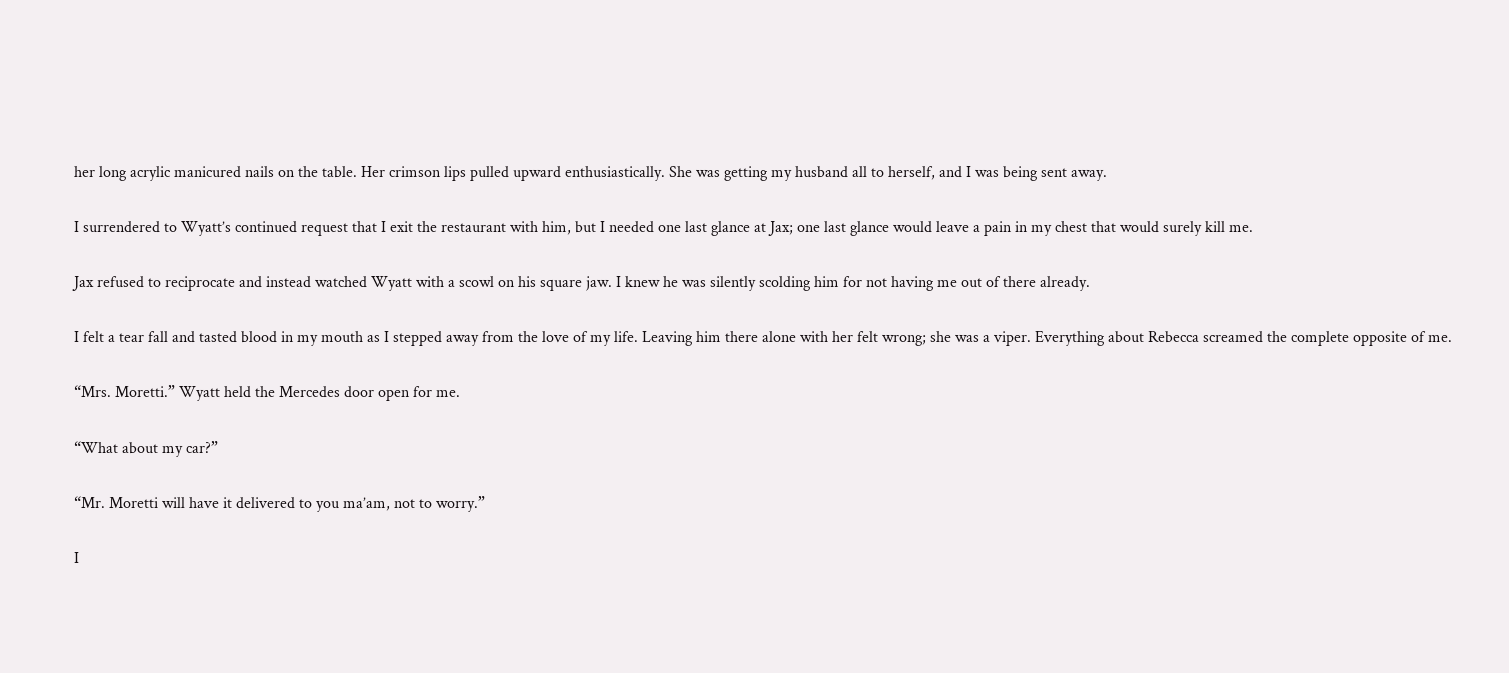her long acrylic manicured nails on the table. Her crimson lips pulled upward enthusiastically. She was getting my husband all to herself, and I was being sent away.

I surrendered to Wyatt’s continued request that I exit the restaurant with him, but I needed one last glance at Jax; one last glance would leave a pain in my chest that would surely kill me.

Jax refused to reciprocate and instead watched Wyatt with a scowl on his square jaw. I knew he was silently scolding him for not having me out of there already.

I felt a tear fall and tasted blood in my mouth as I stepped away from the love of my life. Leaving him there alone with her felt wrong; she was a viper. Everything about Rebecca screamed the complete opposite of me.

“Mrs. Moretti.” Wyatt held the Mercedes door open for me.

“What about my car?”

“Mr. Moretti will have it delivered to you ma’am, not to worry.”

I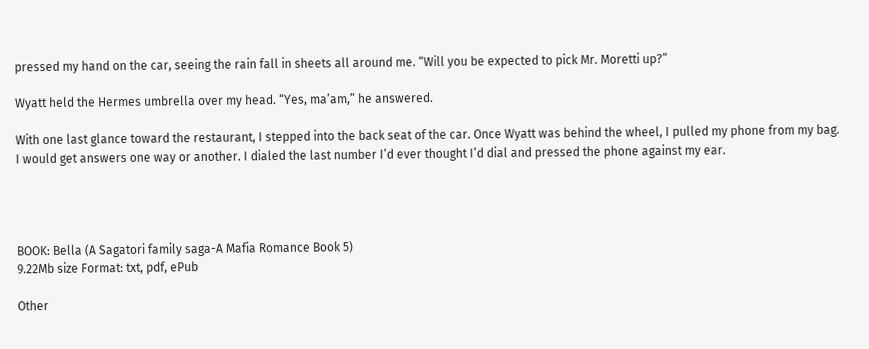pressed my hand on the car, seeing the rain fall in sheets all around me. “Will you be expected to pick Mr. Moretti up?”

Wyatt held the Hermes umbrella over my head. “Yes, ma’am,” he answered.

With one last glance toward the restaurant, I stepped into the back seat of the car. Once Wyatt was behind the wheel, I pulled my phone from my bag. I would get answers one way or another. I dialed the last number I’d ever thought I’d dial and pressed the phone against my ear.




BOOK: Bella (A Sagatori family saga-A Mafia Romance Book 5)
9.22Mb size Format: txt, pdf, ePub

Other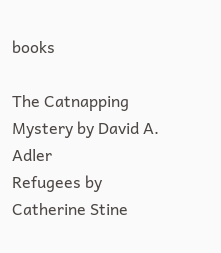books

The Catnapping Mystery by David A. Adler
Refugees by Catherine Stine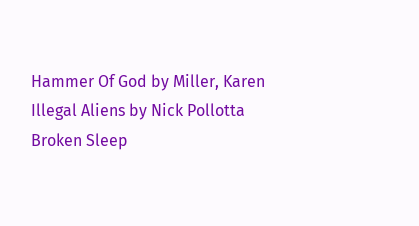Hammer Of God by Miller, Karen
Illegal Aliens by Nick Pollotta
Broken Sleep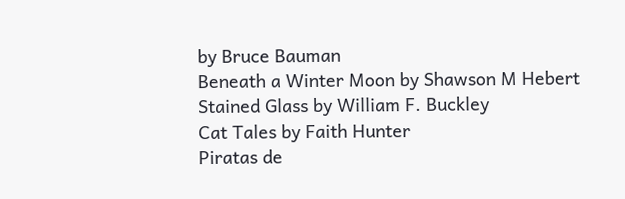by Bruce Bauman
Beneath a Winter Moon by Shawson M Hebert
Stained Glass by William F. Buckley
Cat Tales by Faith Hunter
Piratas de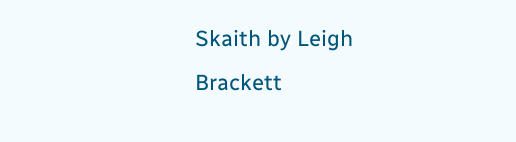Skaith by Leigh Brackett